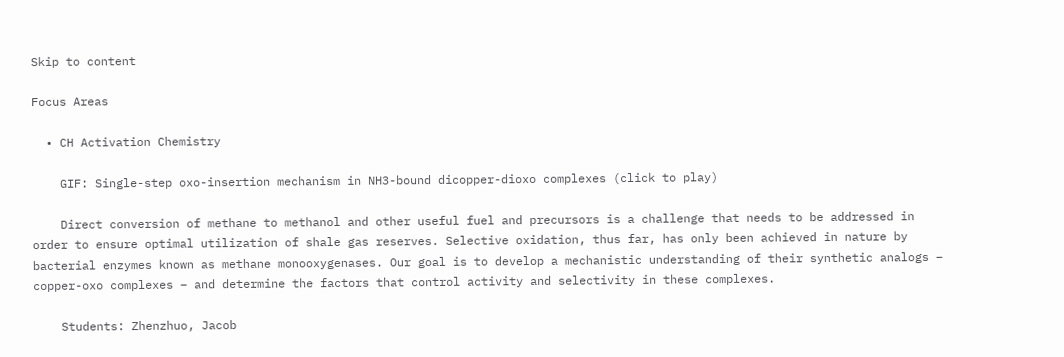Skip to content

Focus Areas

  • CH Activation Chemistry

    GIF: Single-step oxo-insertion mechanism in NH3-bound dicopper-dioxo complexes (click to play)

    Direct conversion of methane to methanol and other useful fuel and precursors is a challenge that needs to be addressed in order to ensure optimal utilization of shale gas reserves. Selective oxidation, thus far, has only been achieved in nature by bacterial enzymes known as methane monooxygenases. Our goal is to develop a mechanistic understanding of their synthetic analogs – copper-oxo complexes – and determine the factors that control activity and selectivity in these complexes.

    Students: Zhenzhuo, Jacob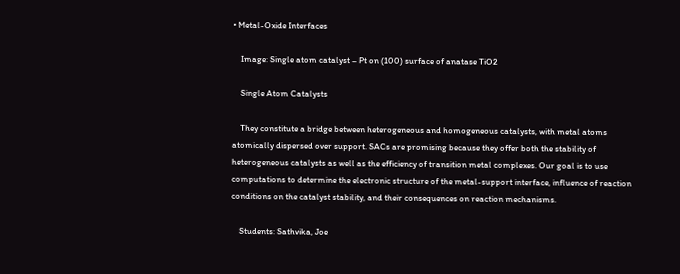• Metal-Oxide Interfaces

    Image: Single atom catalyst – Pt on (100) surface of anatase TiO2

    Single Atom Catalysts

    They constitute a bridge between heterogeneous and homogeneous catalysts, with metal atoms atomically dispersed over support. SACs are promising because they offer both the stability of heterogeneous catalysts as well as the efficiency of transition metal complexes. Our goal is to use computations to determine the electronic structure of the metal-support interface, influence of reaction conditions on the catalyst stability, and their consequences on reaction mechanisms.

    Students: Sathvika, Joe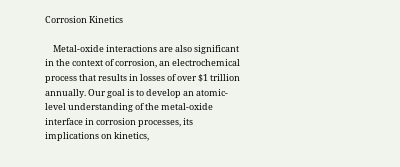Corrosion Kinetics

    Metal-oxide interactions are also significant in the context of corrosion, an electrochemical process that results in losses of over $1 trillion annually. Our goal is to develop an atomic-level understanding of the metal-oxide interface in corrosion processes, its implications on kinetics,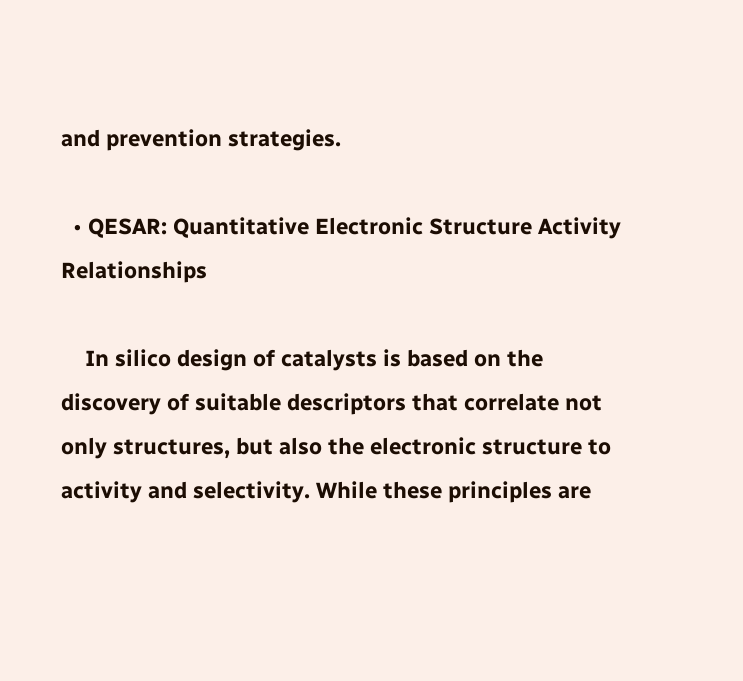and prevention strategies.

  • QESAR: Quantitative Electronic Structure Activity Relationships

    In silico design of catalysts is based on the discovery of suitable descriptors that correlate not only structures, but also the electronic structure to activity and selectivity. While these principles are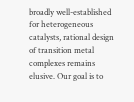broadly well-established for heterogeneous catalysts, rational design of transition metal complexes remains elusive. Our goal is to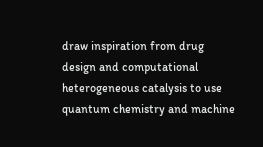draw inspiration from drug design and computational heterogeneous catalysis to use quantum chemistry and machine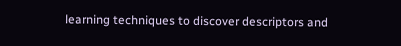learning techniques to discover descriptors and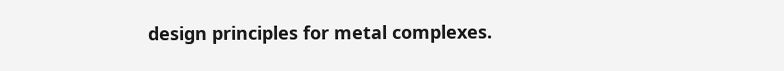design principles for metal complexes.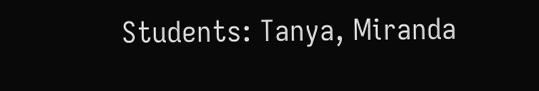Students: Tanya, Miranda